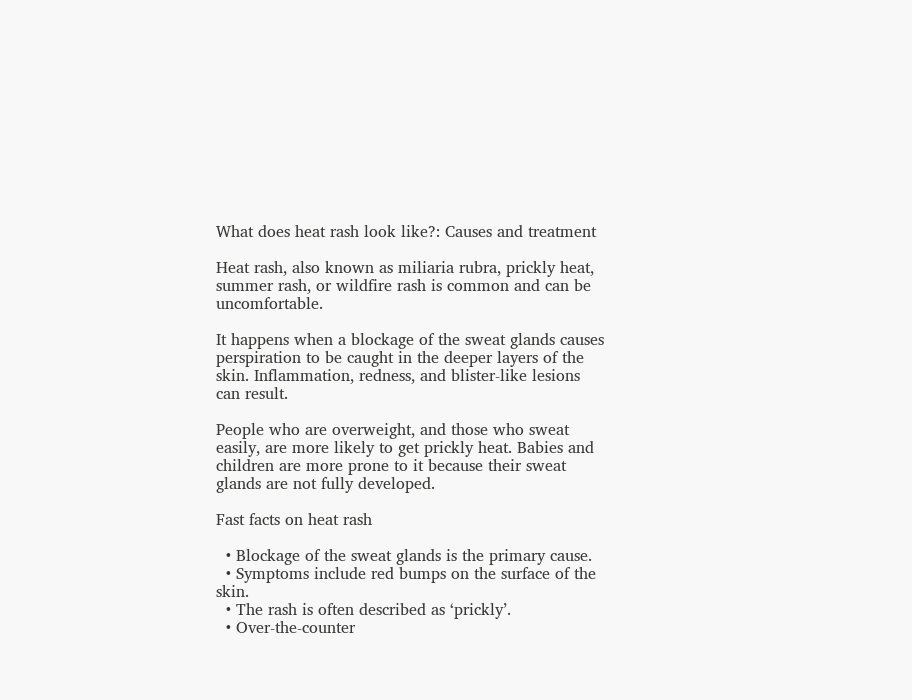What does heat rash look like?: Causes and treatment

Heat rash, also known as miliaria rubra, prickly heat, summer rash, or wildfire rash is common and can be uncomfortable.

It happens when a blockage of the sweat glands causes perspiration to be caught in the deeper layers of the skin. Inflammation, redness, and blister-like lesions can result.

People who are overweight, and those who sweat easily, are more likely to get prickly heat. Babies and children are more prone to it because their sweat glands are not fully developed.

Fast facts on heat rash

  • Blockage of the sweat glands is the primary cause.
  • Symptoms include red bumps on the surface of the skin.
  • The rash is often described as ‘prickly’.
  • Over-the-counter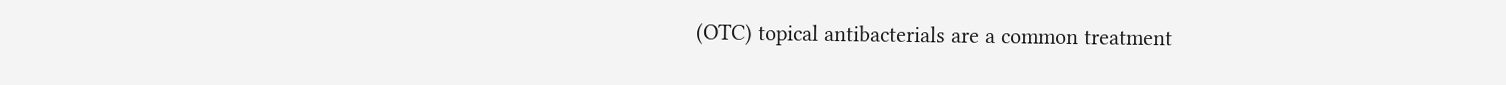(OTC) topical antibacterials are a common treatment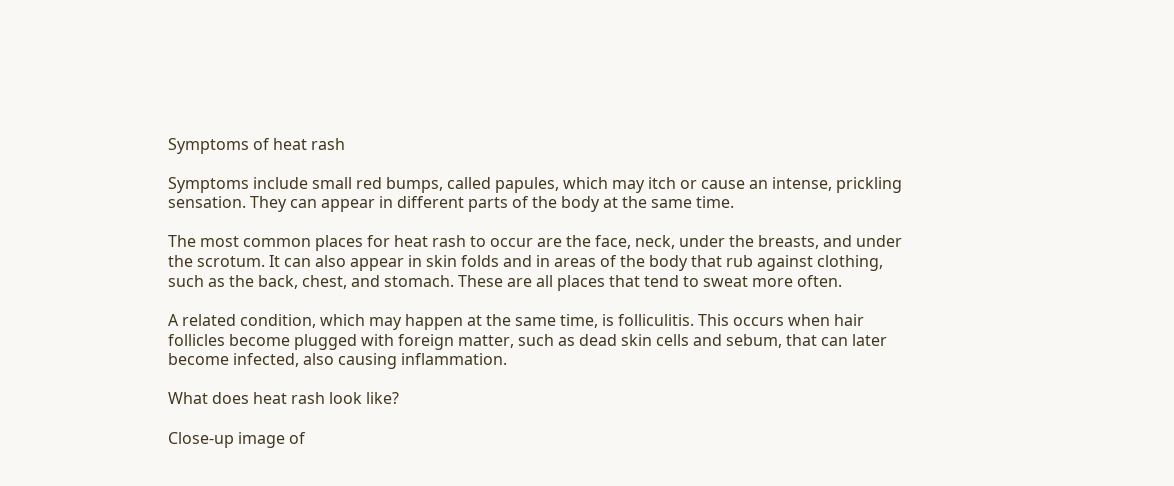Symptoms of heat rash

Symptoms include small red bumps, called papules, which may itch or cause an intense, prickling sensation. They can appear in different parts of the body at the same time.

The most common places for heat rash to occur are the face, neck, under the breasts, and under the scrotum. It can also appear in skin folds and in areas of the body that rub against clothing, such as the back, chest, and stomach. These are all places that tend to sweat more often.

A related condition, which may happen at the same time, is folliculitis. This occurs when hair follicles become plugged with foreign matter, such as dead skin cells and sebum, that can later become infected, also causing inflammation.

What does heat rash look like?

Close-up image of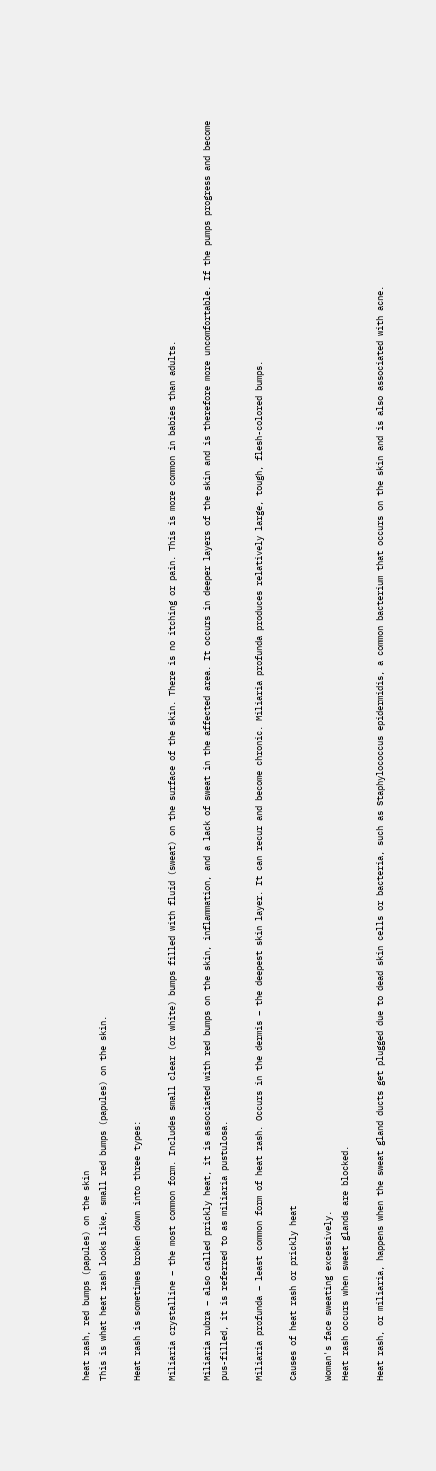heat rash, red bumps (papules) on the skin
This is what heat rash looks like, small red bumps (papules) on the skin.

Heat rash is sometimes broken down into three types:

Miliaria crystalline – the most common form. Includes small clear (or white) bumps filled with fluid (sweat) on the surface of the skin. There is no itching or pain. This is more common in babies than adults.

Miliaria rubra – also called prickly heat, it is associated with red bumps on the skin, inflammation, and a lack of sweat in the affected area. It occurs in deeper layers of the skin and is therefore more uncomfortable. If the pumps progress and become pus-filled, it is referred to as miliaria pustulosa.

Miliaria profunda – least common form of heat rash. Occurs in the dermis – the deepest skin layer. It can recur and become chronic. Miliaria profunda produces relatively large, tough, flesh-colored bumps.

Causes of heat rash or prickly heat

Woman's face sweating excessively.
Heat rash occurs when sweat glands are blocked.

Heat rash, or miliaria, happens when the sweat gland ducts get plugged due to dead skin cells or bacteria, such as Staphylococcus epidermidis, a common bacterium that occurs on the skin and is also associated with acne.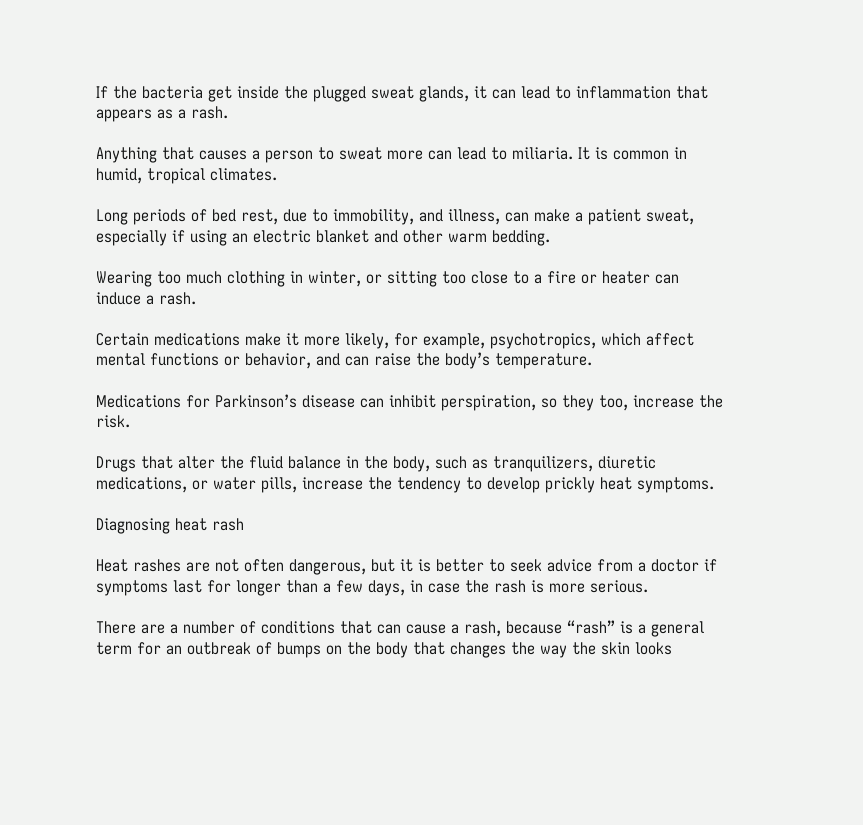If the bacteria get inside the plugged sweat glands, it can lead to inflammation that appears as a rash.

Anything that causes a person to sweat more can lead to miliaria. It is common in humid, tropical climates.

Long periods of bed rest, due to immobility, and illness, can make a patient sweat, especially if using an electric blanket and other warm bedding.

Wearing too much clothing in winter, or sitting too close to a fire or heater can induce a rash.

Certain medications make it more likely, for example, psychotropics, which affect mental functions or behavior, and can raise the body’s temperature.

Medications for Parkinson’s disease can inhibit perspiration, so they too, increase the risk.

Drugs that alter the fluid balance in the body, such as tranquilizers, diuretic medications, or water pills, increase the tendency to develop prickly heat symptoms.

Diagnosing heat rash

Heat rashes are not often dangerous, but it is better to seek advice from a doctor if symptoms last for longer than a few days, in case the rash is more serious.

There are a number of conditions that can cause a rash, because “rash” is a general term for an outbreak of bumps on the body that changes the way the skin looks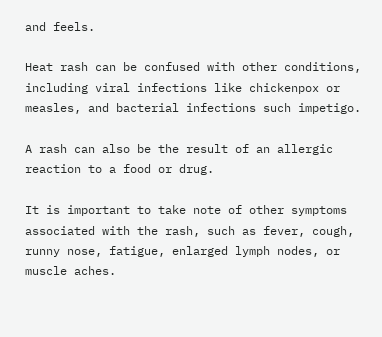and feels.

Heat rash can be confused with other conditions, including viral infections like chickenpox or measles, and bacterial infections such impetigo.

A rash can also be the result of an allergic reaction to a food or drug.

It is important to take note of other symptoms associated with the rash, such as fever, cough, runny nose, fatigue, enlarged lymph nodes, or muscle aches.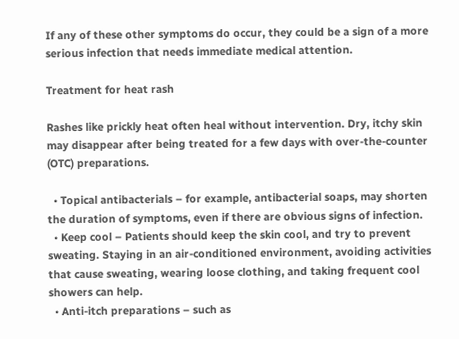If any of these other symptoms do occur, they could be a sign of a more serious infection that needs immediate medical attention.

Treatment for heat rash

Rashes like prickly heat often heal without intervention. Dry, itchy skin may disappear after being treated for a few days with over-the-counter (OTC) preparations.

  • Topical antibacterials – for example, antibacterial soaps, may shorten the duration of symptoms, even if there are obvious signs of infection.
  • Keep cool – Patients should keep the skin cool, and try to prevent sweating. Staying in an air-conditioned environment, avoiding activities that cause sweating, wearing loose clothing, and taking frequent cool showers can help.
  • Anti-itch preparations – such as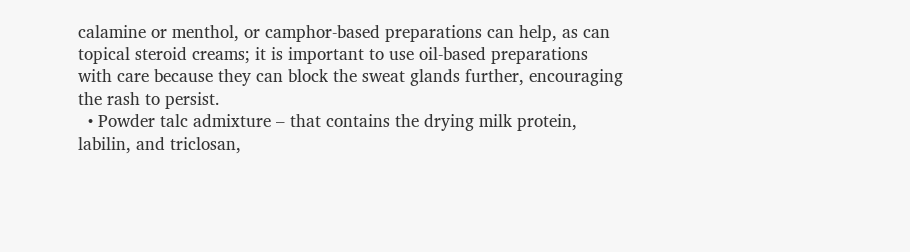calamine or menthol, or camphor-based preparations can help, as can topical steroid creams; it is important to use oil-based preparations with care because they can block the sweat glands further, encouraging the rash to persist.
  • Powder talc admixture – that contains the drying milk protein, labilin, and triclosan,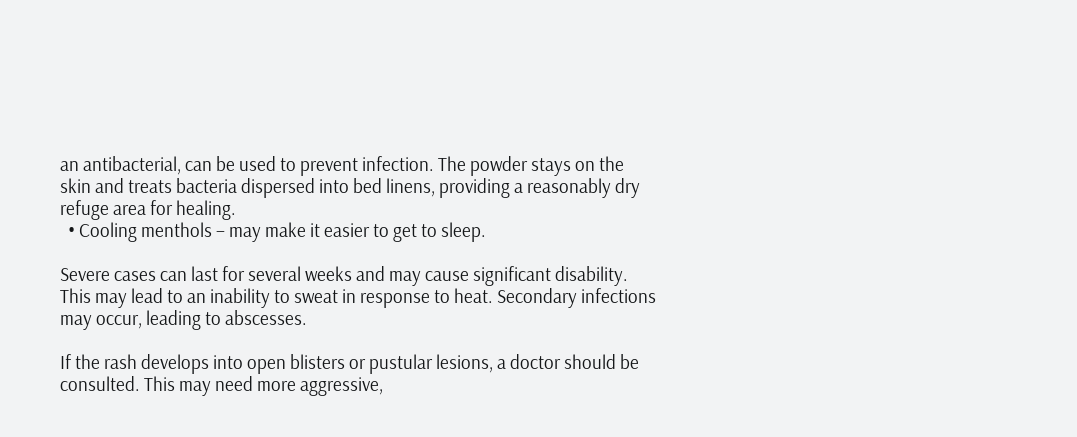an antibacterial, can be used to prevent infection. The powder stays on the skin and treats bacteria dispersed into bed linens, providing a reasonably dry refuge area for healing.
  • Cooling menthols – may make it easier to get to sleep.

Severe cases can last for several weeks and may cause significant disability. This may lead to an inability to sweat in response to heat. Secondary infections may occur, leading to abscesses.

If the rash develops into open blisters or pustular lesions, a doctor should be consulted. This may need more aggressive,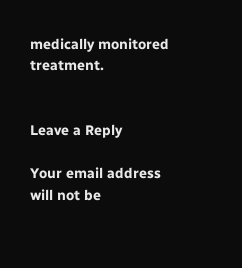medically monitored treatment.


Leave a Reply

Your email address will not be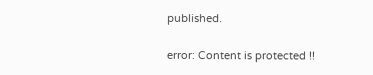published.

error: Content is protected !!